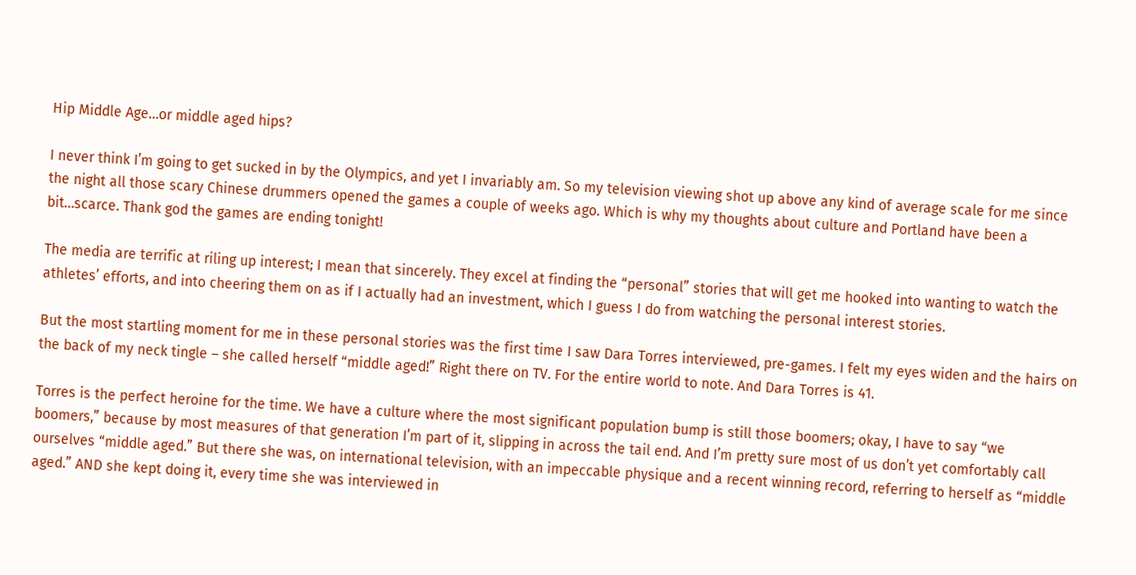Hip Middle Age…or middle aged hips?

I never think I’m going to get sucked in by the Olympics, and yet I invariably am. So my television viewing shot up above any kind of average scale for me since the night all those scary Chinese drummers opened the games a couple of weeks ago. Which is why my thoughts about culture and Portland have been a bit…scarce. Thank god the games are ending tonight!

The media are terrific at riling up interest; I mean that sincerely. They excel at finding the “personal” stories that will get me hooked into wanting to watch the athletes’ efforts, and into cheering them on as if I actually had an investment, which I guess I do from watching the personal interest stories.

But the most startling moment for me in these personal stories was the first time I saw Dara Torres interviewed, pre-games. I felt my eyes widen and the hairs on the back of my neck tingle – she called herself “middle aged!” Right there on TV. For the entire world to note. And Dara Torres is 41.

Torres is the perfect heroine for the time. We have a culture where the most significant population bump is still those boomers; okay, I have to say “we boomers,” because by most measures of that generation I’m part of it, slipping in across the tail end. And I’m pretty sure most of us don’t yet comfortably call ourselves “middle aged.” But there she was, on international television, with an impeccable physique and a recent winning record, referring to herself as “middle aged.” AND she kept doing it, every time she was interviewed in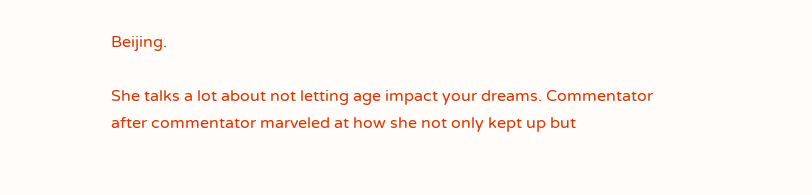Beijing.

She talks a lot about not letting age impact your dreams. Commentator after commentator marveled at how she not only kept up but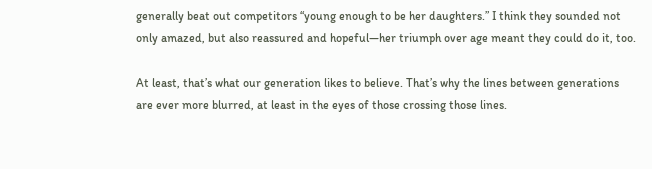generally beat out competitors “young enough to be her daughters.” I think they sounded not only amazed, but also reassured and hopeful—her triumph over age meant they could do it, too.

At least, that’s what our generation likes to believe. That’s why the lines between generations are ever more blurred, at least in the eyes of those crossing those lines.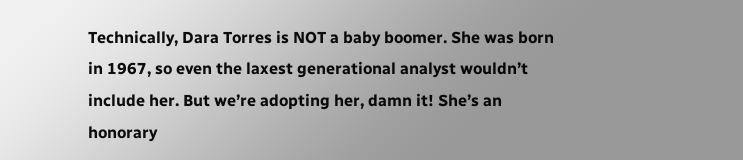Technically, Dara Torres is NOT a baby boomer. She was born in 1967, so even the laxest generational analyst wouldn’t include her. But we’re adopting her, damn it! She’s an honorary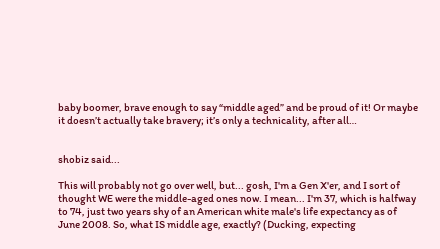baby boomer, brave enough to say “middle aged” and be proud of it! Or maybe it doesn’t actually take bravery; it’s only a technicality, after all…


shobiz said...

This will probably not go over well, but... gosh, I'm a Gen X'er, and I sort of thought WE were the middle-aged ones now. I mean... I'm 37, which is halfway to 74, just two years shy of an American white male's life expectancy as of June 2008. So, what IS middle age, exactly? (Ducking, expecting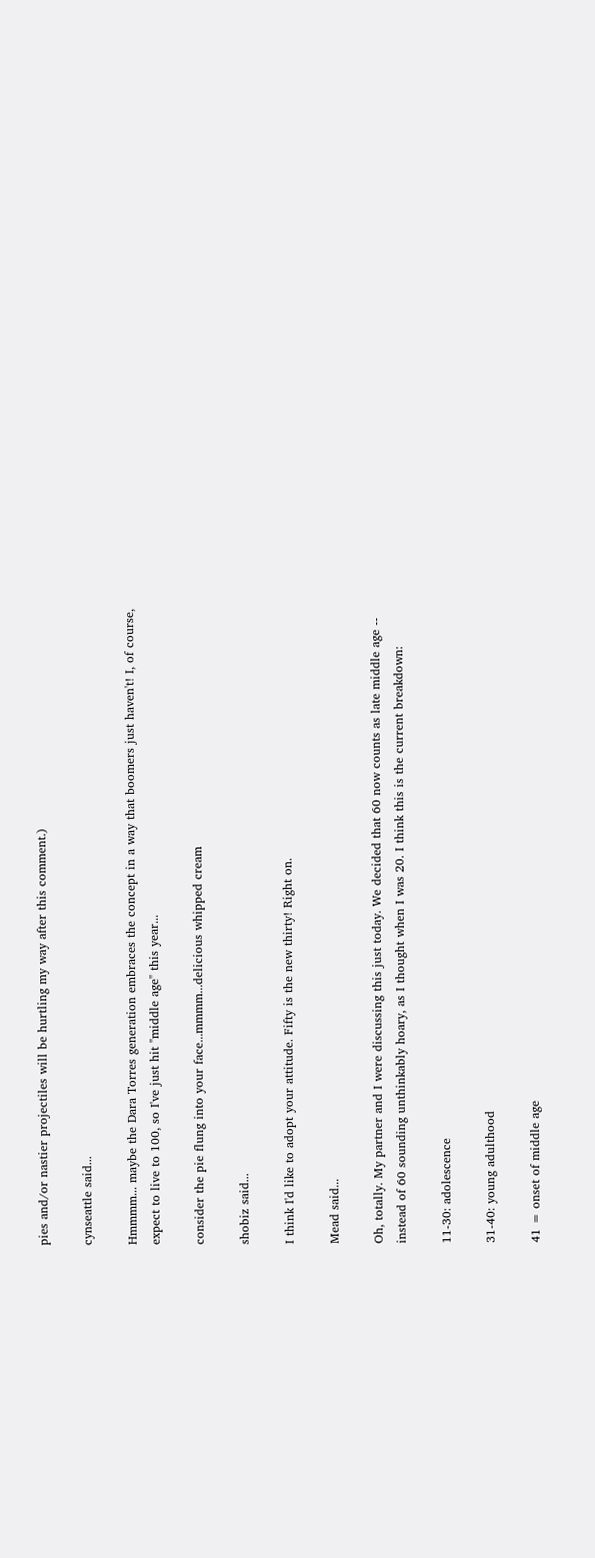pies and/or nastier projectiles will be hurtling my way after this comment.)

cynseattle said...

Hmmmm... maybe the Dara Torres generation embraces the concept in a way that boomers just haven't! I, of course, expect to live to 100, so I've just hit "middle age" this year...

consider the pie flung into your face...mmmm...delicious whipped cream

shobiz said...

I think I'd like to adopt your attitude. Fifty is the new thirty! Right on.

Mead said...

Oh, totally. My partner and I were discussing this just today. We decided that 60 now counts as late middle age -- instead of 60 sounding unthinkably hoary, as I thought when I was 20. I think this is the current breakdown:

11-30: adolescence

31-40: young adulthood

41 = onset of middle age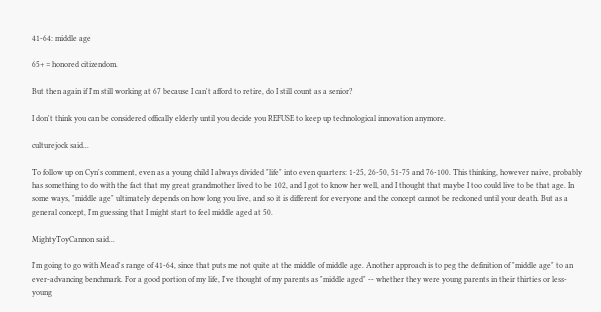41-64: middle age

65+ = honored citizendom.

But then again if I'm still working at 67 because I can't afford to retire, do I still count as a senior?

I don't think you can be considered offically elderly until you decide you REFUSE to keep up technological innovation anymore.

culturejock said...

To follow up on Cyn's comment, even as a young child I always divided "life" into even quarters: 1-25, 26-50, 51-75 and 76-100. This thinking, however naive, probably has something to do with the fact that my great grandmother lived to be 102, and I got to know her well, and I thought that maybe I too could live to be that age. In some ways, "middle age" ultimately depends on how long you live, and so it is different for everyone and the concept cannot be reckoned until your death. But as a general concept, I'm guessing that I might start to feel middle aged at 50.

MightyToyCannon said...

I'm going to go with Mead's range of 41-64, since that puts me not quite at the middle of middle age. Another approach is to peg the definition of "middle age" to an ever-advancing benchmark. For a good portion of my life, I've thought of my parents as "middle aged" -- whether they were young parents in their thirties or less-young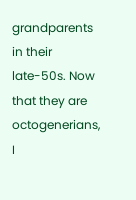grandparents in their late-50s. Now that they are octogenerians, I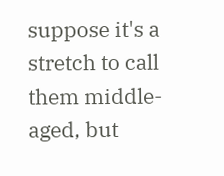suppose it's a stretch to call them middle-aged, but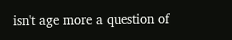isn't age more a question of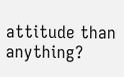attitude than anything?